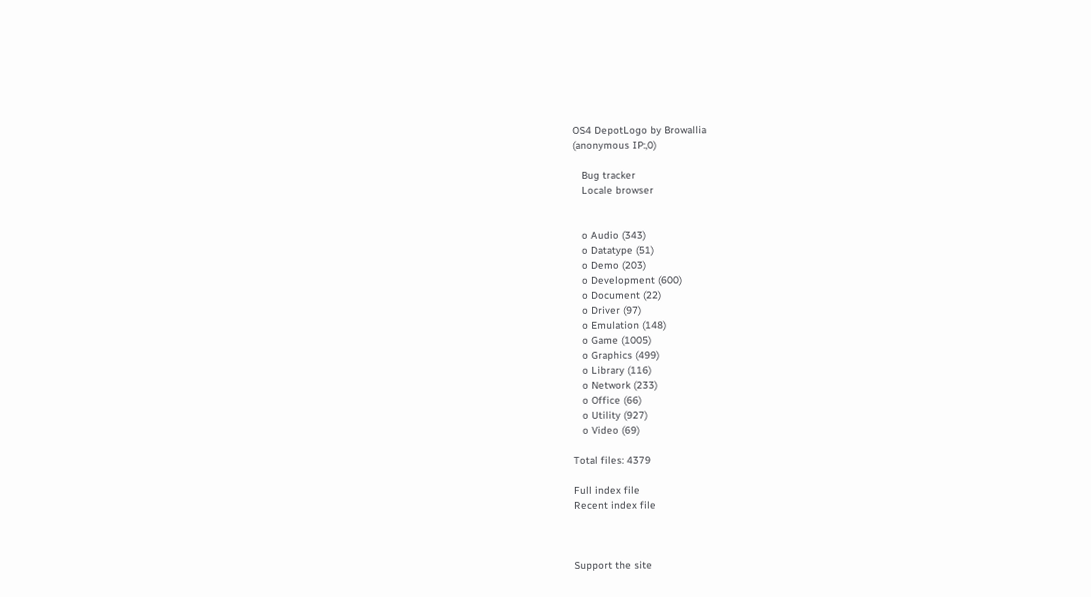OS4 DepotLogo by Browallia
(anonymous IP:,0)

   Bug tracker
   Locale browser


   o Audio (343)
   o Datatype (51)
   o Demo (203)
   o Development (600)
   o Document (22)
   o Driver (97)
   o Emulation (148)
   o Game (1005)
   o Graphics (499)
   o Library (116)
   o Network (233)
   o Office (66)
   o Utility (927)
   o Video (69)

Total files: 4379

Full index file
Recent index file



Support the site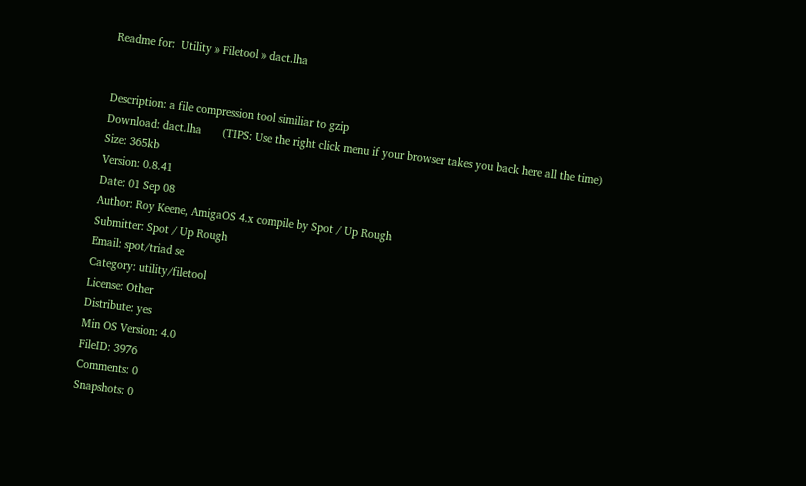Readme for:  Utility » Filetool » dact.lha


Description: a file compression tool similiar to gzip
Download: dact.lha       (TIPS: Use the right click menu if your browser takes you back here all the time)
Size: 365kb
Version: 0.8.41
Date: 01 Sep 08
Author: Roy Keene, AmigaOS 4.x compile by Spot / Up Rough
Submitter: Spot / Up Rough
Email: spot/triad se
Category: utility/filetool
License: Other
Distribute: yes
Min OS Version: 4.0
FileID: 3976
Comments: 0
Snapshots: 0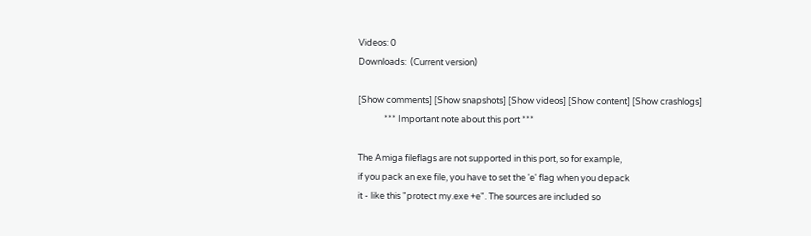Videos: 0
Downloads:  (Current version)

[Show comments] [Show snapshots] [Show videos] [Show content] [Show crashlogs]
             *** Important note about this port ***

The Amiga fileflags are not supported in this port, so for example,
if you pack an exe file, you have to set the 'e' flag when you depack
it - like this "protect my.exe +e". The sources are included so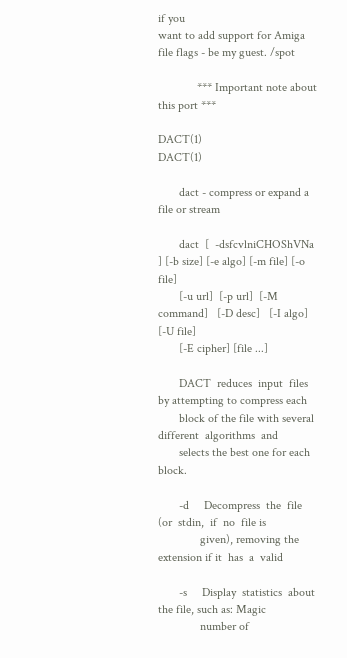if you
want to add support for Amiga file flags - be my guest. /spot

             *** Important note about this port ***

DACT(1)                                                   DACT(1)

       dact - compress or expand a file or stream

       dact  [  -dsfcvlniCHOShVNa ] [-b size] [-e algo] [-m file] [-o file]
       [-u url]  [-p url]  [-M command]   [-D desc]   [-I algo]   [-U file]
       [-E cipher] [file ...]

       DACT  reduces  input  files by attempting to compress each
       block of the file with several  different  algorithms  and
       selects the best one for each block.

       -d     Decompress  the  file  (or  stdin,  if  no  file is
              given), removing the extension if it  has  a  valid

       -s     Display  statistics  about the file, such as: Magic
              number of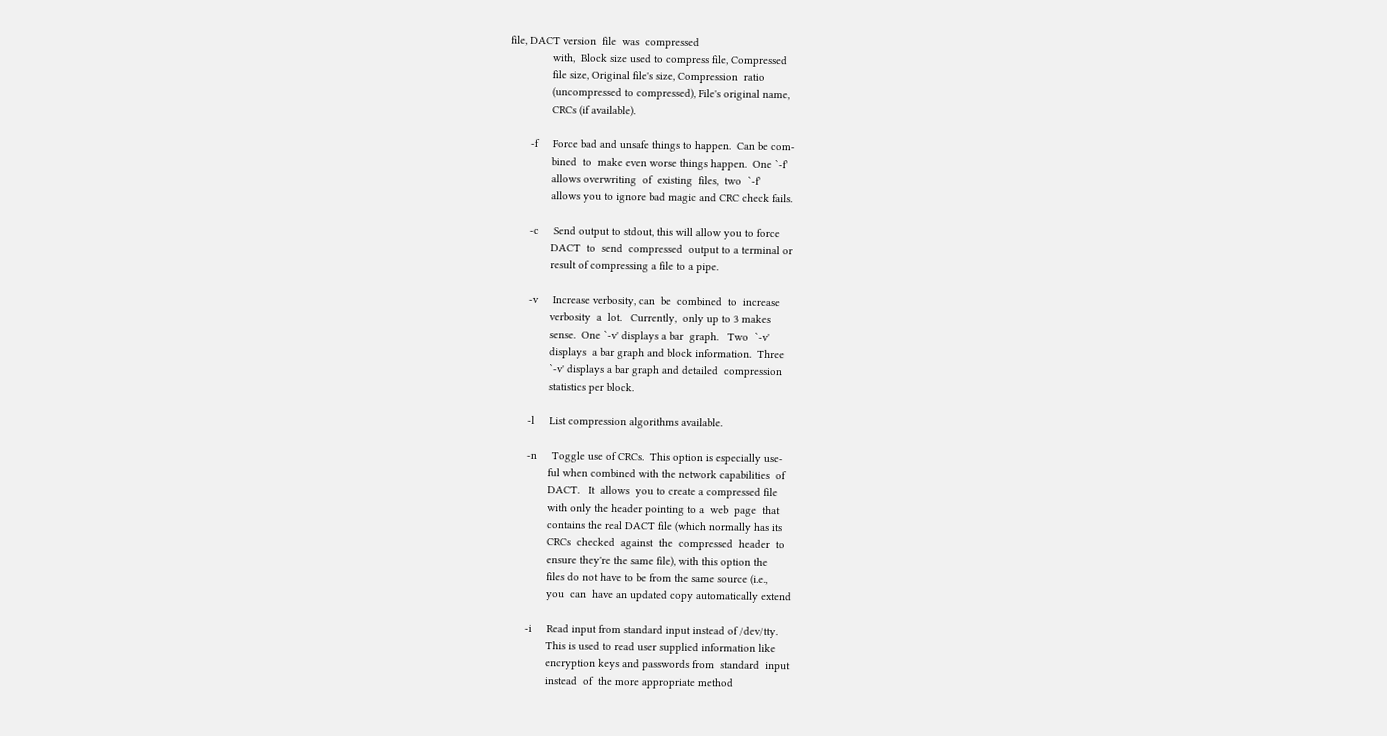file, DACT version  file  was  compressed
              with,  Block size used to compress file, Compressed
              file size, Original file's size, Compression  ratio
              (uncompressed to compressed), File's original name,
              CRCs (if available).

       -f     Force bad and unsafe things to happen.  Can be com-
              bined  to  make even worse things happen.  One `-f'
              allows overwriting  of  existing  files,  two  `-f'
              allows you to ignore bad magic and CRC check fails.

       -c     Send output to stdout, this will allow you to force
              DACT  to  send  compressed  output to a terminal or
              result of compressing a file to a pipe.

       -v     Increase verbosity, can  be  combined  to  increase
              verbosity  a  lot.   Currently,  only up to 3 makes
              sense.  One `-v' displays a bar  graph.   Two  `-v'
              displays  a bar graph and block information.  Three
              `-v' displays a bar graph and detailed  compression
              statistics per block.

       -l     List compression algorithms available.

       -n     Toggle use of CRCs.  This option is especially use-
              ful when combined with the network capabilities  of
              DACT.   It  allows  you to create a compressed file
              with only the header pointing to a  web  page  that
              contains the real DACT file (which normally has its
              CRCs  checked  against  the  compressed  header  to
              ensure they're the same file), with this option the
              files do not have to be from the same source (i.e.,
              you  can  have an updated copy automatically extend

       -i     Read input from standard input instead of /dev/tty.
              This is used to read user supplied information like
              encryption keys and passwords from  standard  input
              instead  of  the more appropriate method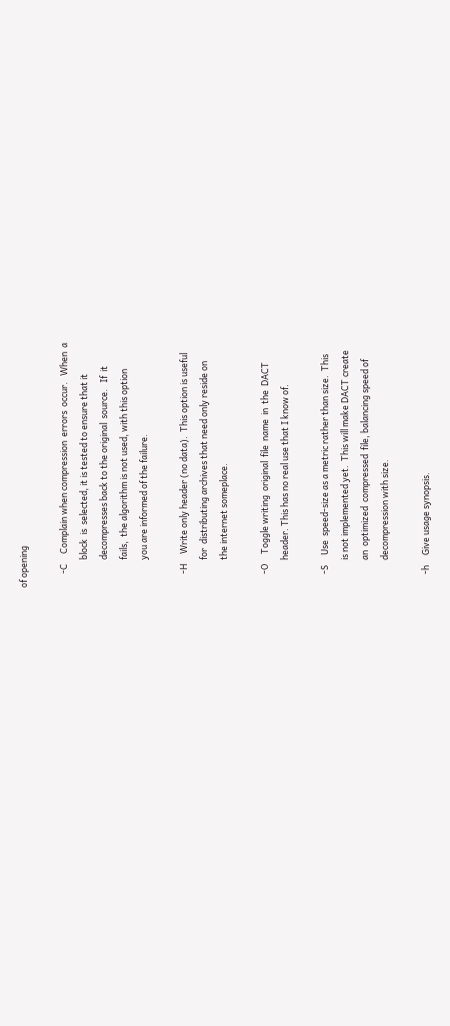of opening

       -C     Complain when compression  errors  occur.   When  a
              block  is  selected, it is tested to ensure that it
              decompresses back to the original  source.   If  it
              fails,  the algorithm is not used, with this option
              you are informed of the failure.

       -H     Write only header (no data).  This option is useful
              for  distributing archives that need only reside on
              the internet someplace.

       -O     Toggle writing  original  file  name  in  the  DACT
              header. This has no real use that I know of.

       -S     Use  speed-size as a metric rather than size.  This
              is not implemented yet.  This will make DACT create
              an  optimized  compressed  file, balancing speed of
              decompression with size.

       -h     Give usage synopsis.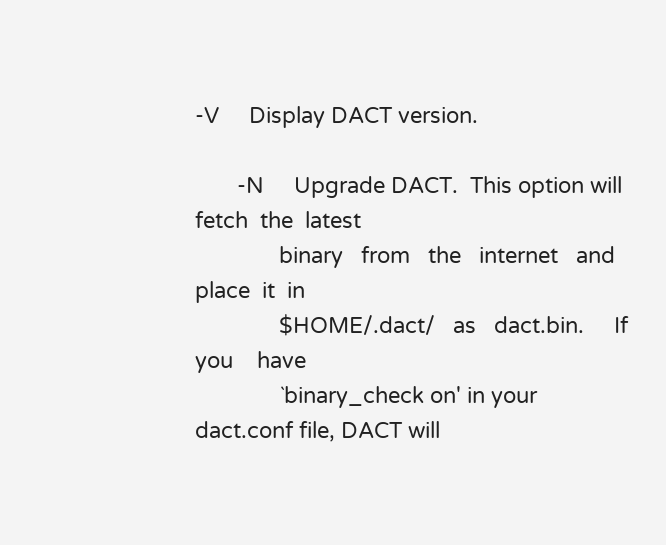-V     Display DACT version.

       -N     Upgrade DACT.  This option will  fetch  the  latest
              binary   from   the   internet   and  place  it  in
              $HOME/.dact/   as   dact.bin.     If    you    have
              `binary_check on' in your dact.conf file, DACT will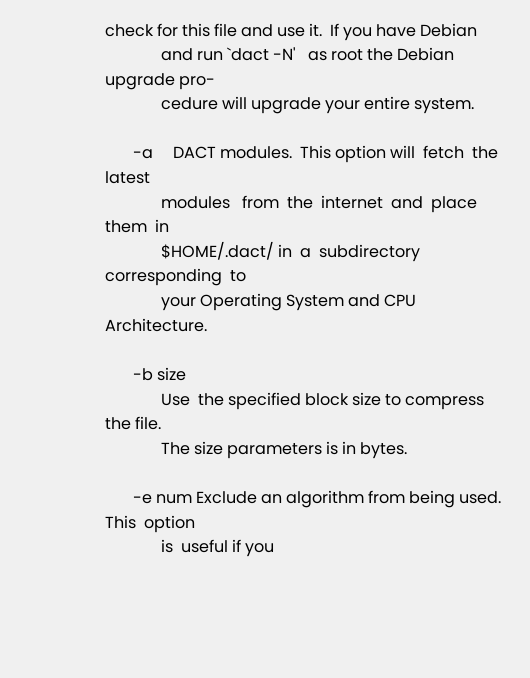check for this file and use it.  If you have Debian
              and run `dact -N'   as root the Debian upgrade pro-
              cedure will upgrade your entire system.

       -a     DACT modules.  This option will  fetch  the  latest
              modules   from  the  internet  and  place  them  in
              $HOME/.dact/ in  a  subdirectory  corresponding  to
              your Operating System and CPU Architecture.

       -b size
              Use  the specified block size to compress the file.
              The size parameters is in bytes.

       -e num Exclude an algorithm from being used.  This  option
              is  useful if you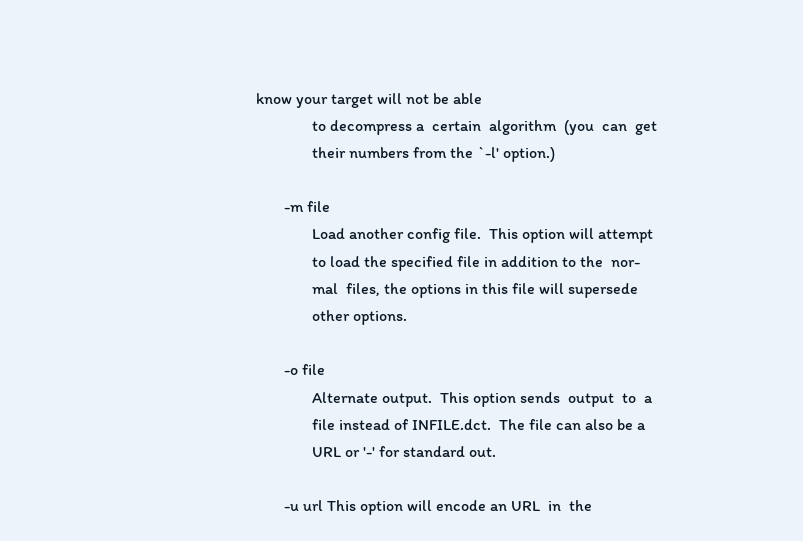know your target will not be able
              to decompress a  certain  algorithm  (you  can  get
              their numbers from the `-l' option.)

       -m file
              Load another config file.  This option will attempt
              to load the specified file in addition to the  nor-
              mal  files, the options in this file will supersede
              other options.

       -o file
              Alternate output.  This option sends  output  to  a
              file instead of INFILE.dct.  The file can also be a
              URL or '-' for standard out.

       -u url This option will encode an URL  in  the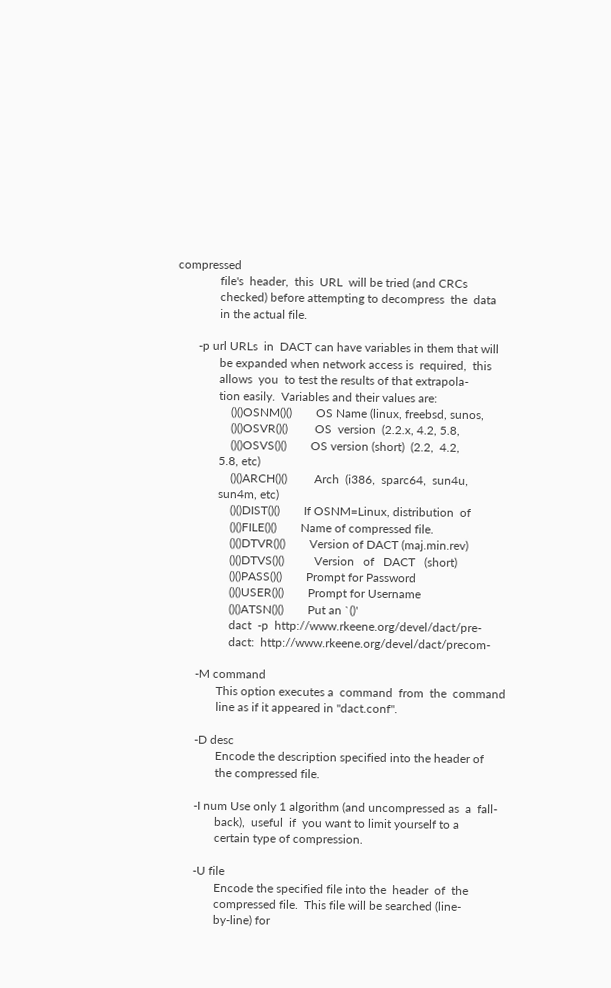compressed
              file's  header,  this  URL  will be tried (and CRCs
              checked) before attempting to decompress  the  data
              in the actual file.

       -p url URLs  in  DACT can have variables in them that will
              be expanded when network access is  required,  this
              allows  you  to test the results of that extrapola-
              tion easily.  Variables and their values are:
                  ()()OSNM()()        OS Name (linux, freebsd, sunos,
                  ()()OSVR()()         OS  version  (2.2.x, 4.2, 5.8,
                  ()()OSVS()()        OS version (short)  (2.2,  4.2,
              5.8, etc)
                  ()()ARCH()()         Arch  (i386,  sparc64,  sun4u,
              sun4m, etc)
                  ()()DIST()()        If OSNM=Linux, distribution  of
                  ()()FILE()()        Name of compressed file.
                  ()()DTVR()()        Version of DACT (maj.min.rev)
                  ()()DTVS()()          Version   of   DACT   (short)
                  ()()PASS()()        Prompt for Password
                  ()()USER()()        Prompt for Username
                  ()()ATSN()()        Put an `()'
                  dact  -p  http://www.rkeene.org/devel/dact/pre-
                  dact:  http://www.rkeene.org/devel/dact/precom-

       -M command
              This option executes a  command  from  the  command
              line as if it appeared in "dact.conf".

       -D desc
              Encode the description specified into the header of
              the compressed file.

       -I num Use only 1 algorithm (and uncompressed as  a  fall-
              back),  useful  if  you want to limit yourself to a
              certain type of compression.

       -U file
              Encode the specified file into the  header  of  the
              compressed file.  This file will be searched (line-
              by-line) for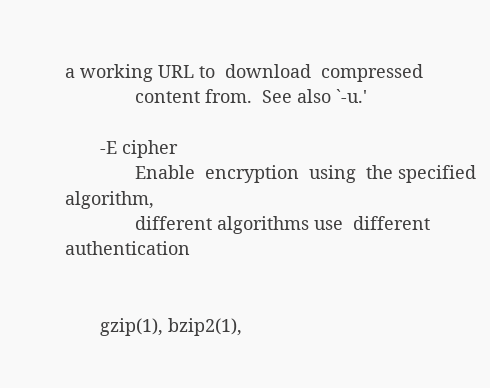a working URL to  download  compressed
              content from.  See also `-u.'

       -E cipher
              Enable  encryption  using  the specified algorithm,
              different algorithms use  different  authentication


       gzip(1), bzip2(1),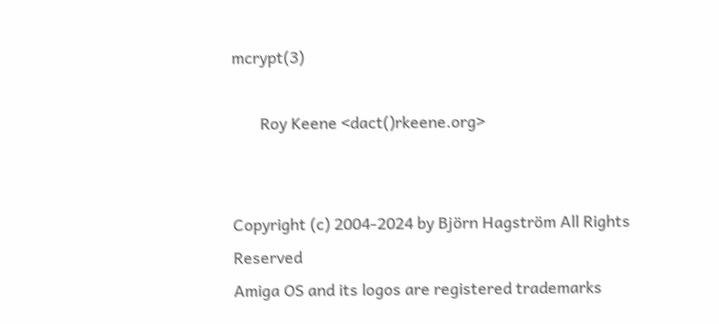mcrypt(3)

       Roy Keene <dact()rkeene.org>


Copyright (c) 2004-2024 by Björn Hagström All Rights Reserved
Amiga OS and its logos are registered trademarks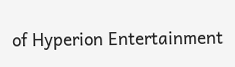of Hyperion Entertainment